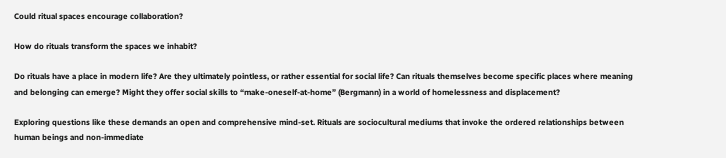Could ritual spaces encourage collaboration?

How do rituals transform the spaces we inhabit?

Do rituals have a place in modern life? Are they ultimately pointless, or rather essential for social life? Can rituals themselves become specific places where meaning and belonging can emerge? Might they offer social skills to “make-oneself-at-home” (Bergmann) in a world of homelessness and displacement?

Exploring questions like these demands an open and comprehensive mind-set. Rituals are sociocultural mediums that invoke the ordered relationships between human beings and non-immediate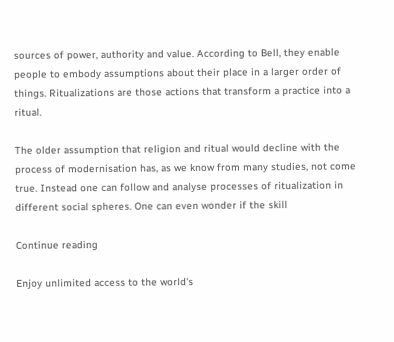sources of power, authority and value. According to Bell, they enable people to embody assumptions about their place in a larger order of things. Ritualizations are those actions that transform a practice into a ritual.

The older assumption that religion and ritual would decline with the process of modernisation has, as we know from many studies, not come true. Instead one can follow and analyse processes of ritualization in different social spheres. One can even wonder if the skill

Continue reading

Enjoy unlimited access to the world's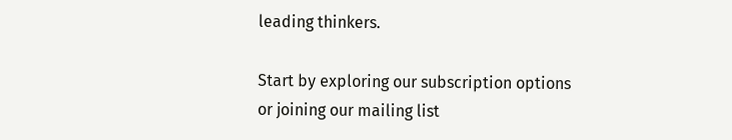leading thinkers.

Start by exploring our subscription options or joining our mailing list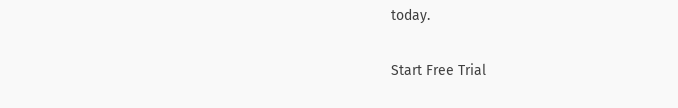today.

Start Free Trial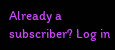Already a subscriber? Log in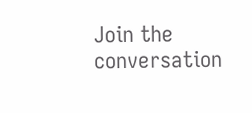Join the conversation